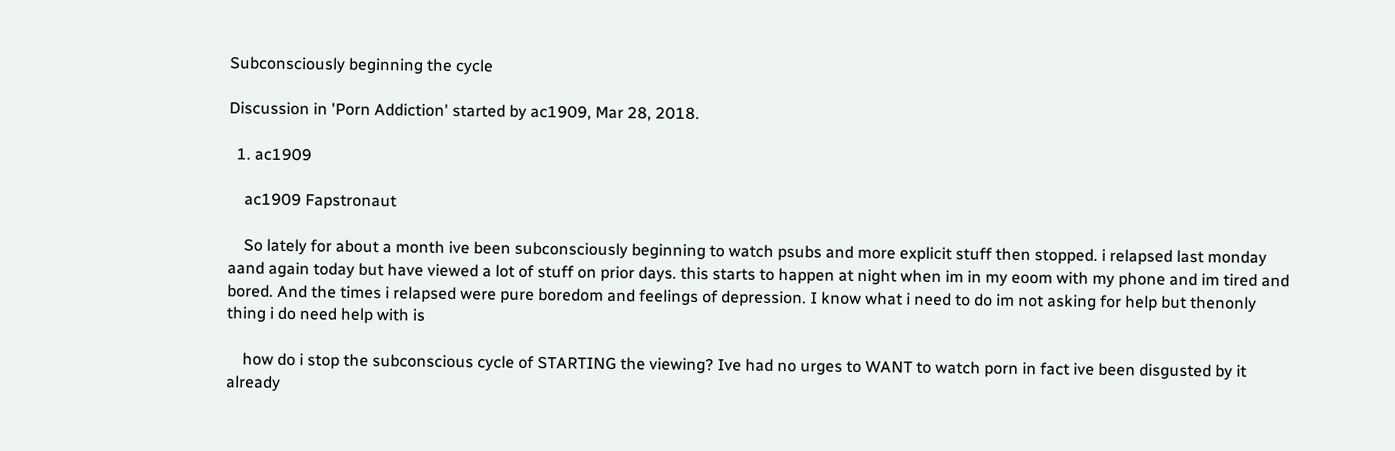Subconsciously beginning the cycle

Discussion in 'Porn Addiction' started by ac1909, Mar 28, 2018.

  1. ac1909

    ac1909 Fapstronaut

    So lately for about a month ive been subconsciously beginning to watch psubs and more explicit stuff then stopped. i relapsed last monday aand again today but have viewed a lot of stuff on prior days. this starts to happen at night when im in my eoom with my phone and im tired and bored. And the times i relapsed were pure boredom and feelings of depression. I know what i need to do im not asking for help but thenonly thing i do need help with is

    how do i stop the subconscious cycle of STARTING the viewing? Ive had no urges to WANT to watch porn in fact ive been disgusted by it already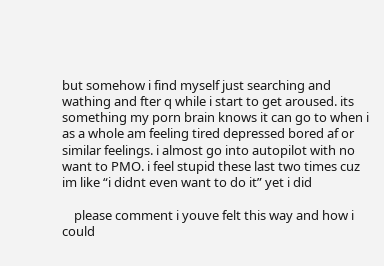but somehow i find myself just searching and wathing and fter q while i start to get aroused. its something my porn brain knows it can go to when i as a whole am feeling tired depressed bored af or similar feelings. i almost go into autopilot with no want to PMO. i feel stupid these last two times cuz im like “i didnt even want to do it” yet i did

    please comment i youve felt this way and how i could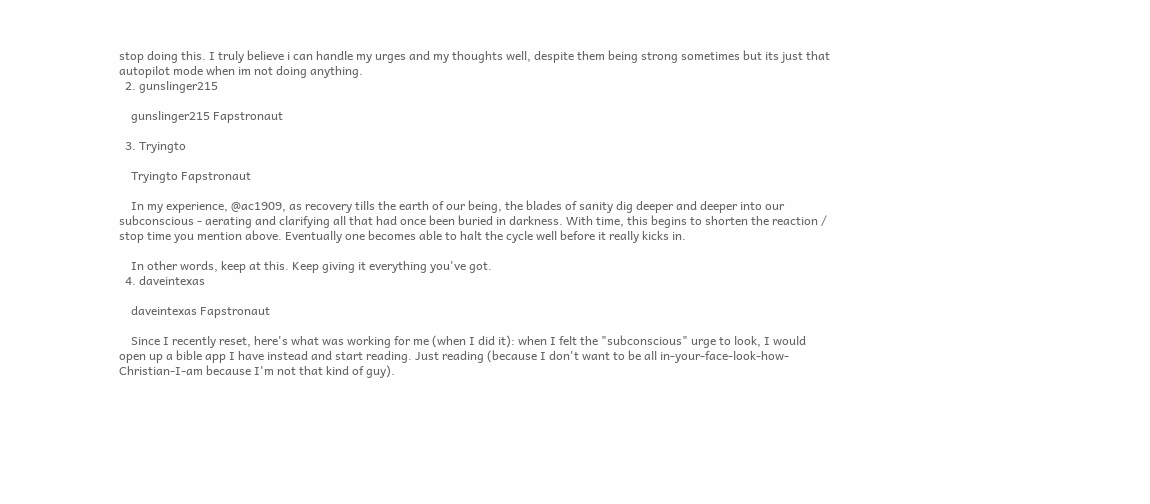stop doing this. I truly believe i can handle my urges and my thoughts well, despite them being strong sometimes but its just that autopilot mode when im not doing anything.
  2. gunslinger215

    gunslinger215 Fapstronaut

  3. Tryingto

    Tryingto Fapstronaut

    In my experience, @ac1909, as recovery tills the earth of our being, the blades of sanity dig deeper and deeper into our subconscious - aerating and clarifying all that had once been buried in darkness. With time, this begins to shorten the reaction / stop time you mention above. Eventually one becomes able to halt the cycle well before it really kicks in.

    In other words, keep at this. Keep giving it everything you've got.
  4. daveintexas

    daveintexas Fapstronaut

    Since I recently reset, here's what was working for me (when I did it): when I felt the "subconscious" urge to look, I would open up a bible app I have instead and start reading. Just reading (because I don't want to be all in-your-face-look-how-Christian-I-am because I'm not that kind of guy).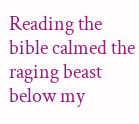Reading the bible calmed the raging beast below my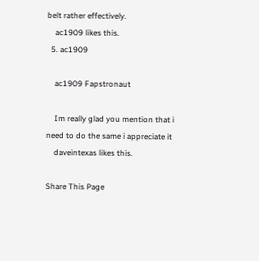belt rather effectively.
    ac1909 likes this.
  5. ac1909

    ac1909 Fapstronaut

    Im really glad you mention that i need to do the same i appreciate it
    daveintexas likes this.

Share This Page